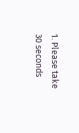1. Please take 30 seconds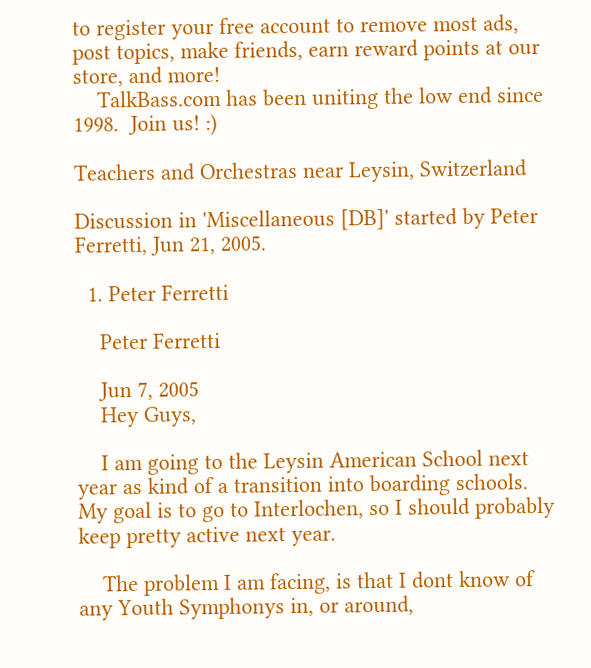to register your free account to remove most ads, post topics, make friends, earn reward points at our store, and more!
    TalkBass.com has been uniting the low end since 1998.  Join us! :)

Teachers and Orchestras near Leysin, Switzerland

Discussion in 'Miscellaneous [DB]' started by Peter Ferretti, Jun 21, 2005.

  1. Peter Ferretti

    Peter Ferretti

    Jun 7, 2005
    Hey Guys,

    I am going to the Leysin American School next year as kind of a transition into boarding schools. My goal is to go to Interlochen, so I should probably keep pretty active next year.

    The problem I am facing, is that I dont know of any Youth Symphonys in, or around,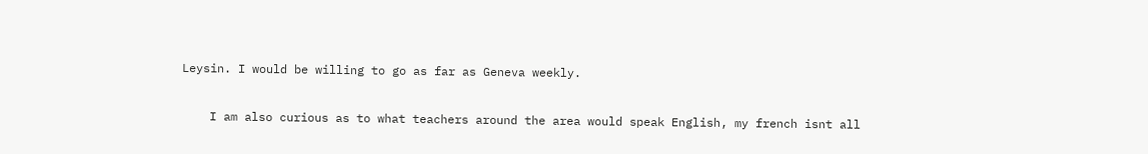Leysin. I would be willing to go as far as Geneva weekly.

    I am also curious as to what teachers around the area would speak English, my french isnt all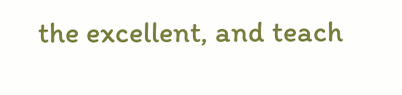the excellent, and teach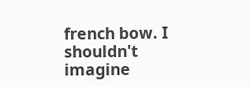french bow. I shouldn't imagine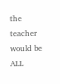the teacher would be ALL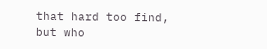that hard too find, but who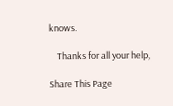knows.

    Thanks for all your help,

Share This Page